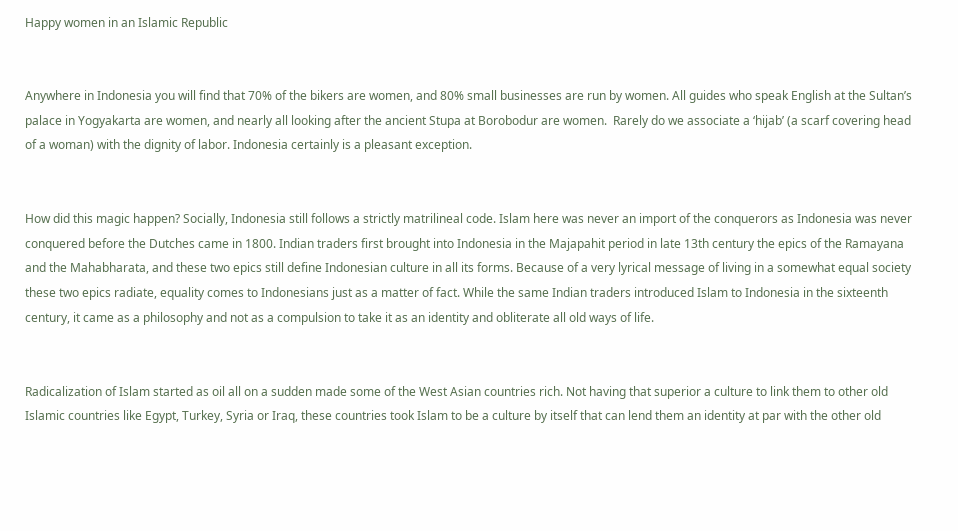Happy women in an Islamic Republic


Anywhere in Indonesia you will find that 70% of the bikers are women, and 80% small businesses are run by women. All guides who speak English at the Sultan’s palace in Yogyakarta are women, and nearly all looking after the ancient Stupa at Borobodur are women.  Rarely do we associate a ‘hijab’ (a scarf covering head of a woman) with the dignity of labor. Indonesia certainly is a pleasant exception.


How did this magic happen? Socially, Indonesia still follows a strictly matrilineal code. Islam here was never an import of the conquerors as Indonesia was never conquered before the Dutches came in 1800. Indian traders first brought into Indonesia in the Majapahit period in late 13th century the epics of the Ramayana and the Mahabharata, and these two epics still define Indonesian culture in all its forms. Because of a very lyrical message of living in a somewhat equal society these two epics radiate, equality comes to Indonesians just as a matter of fact. While the same Indian traders introduced Islam to Indonesia in the sixteenth century, it came as a philosophy and not as a compulsion to take it as an identity and obliterate all old ways of life.


Radicalization of Islam started as oil all on a sudden made some of the West Asian countries rich. Not having that superior a culture to link them to other old Islamic countries like Egypt, Turkey, Syria or Iraq, these countries took Islam to be a culture by itself that can lend them an identity at par with the other old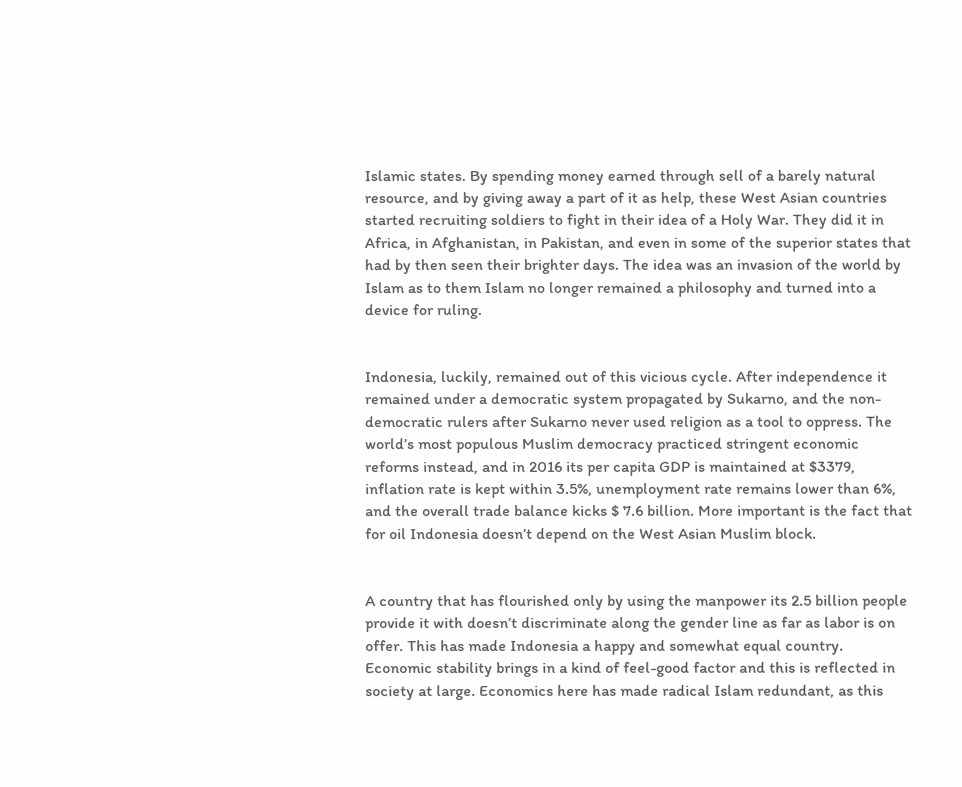Islamic states. By spending money earned through sell of a barely natural resource, and by giving away a part of it as help, these West Asian countries started recruiting soldiers to fight in their idea of a Holy War. They did it in Africa, in Afghanistan, in Pakistan, and even in some of the superior states that had by then seen their brighter days. The idea was an invasion of the world by Islam as to them Islam no longer remained a philosophy and turned into a device for ruling.


Indonesia, luckily, remained out of this vicious cycle. After independence it remained under a democratic system propagated by Sukarno, and the non-democratic rulers after Sukarno never used religion as a tool to oppress. The world’s most populous Muslim democracy practiced stringent economic reforms instead, and in 2016 its per capita GDP is maintained at $3379, inflation rate is kept within 3.5%, unemployment rate remains lower than 6%, and the overall trade balance kicks $ 7.6 billion. More important is the fact that for oil Indonesia doesn’t depend on the West Asian Muslim block.


A country that has flourished only by using the manpower its 2.5 billion people provide it with doesn’t discriminate along the gender line as far as labor is on offer. This has made Indonesia a happy and somewhat equal country. Economic stability brings in a kind of feel-good factor and this is reflected in society at large. Economics here has made radical Islam redundant, as this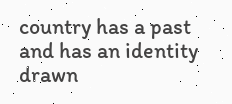country has a past and has an identity drawn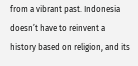from a vibrant past. Indonesia doesn’t have to reinvent a history based on religion, and its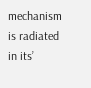mechanism is radiated in its’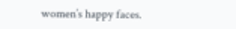women’s happy faces.